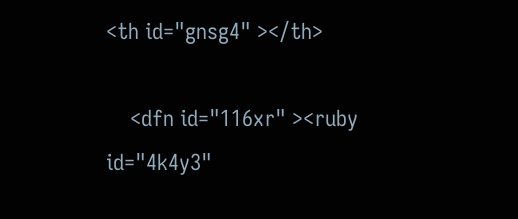<th id="gnsg4" ></th>

    <dfn id="116xr" ><ruby id="4k4y3"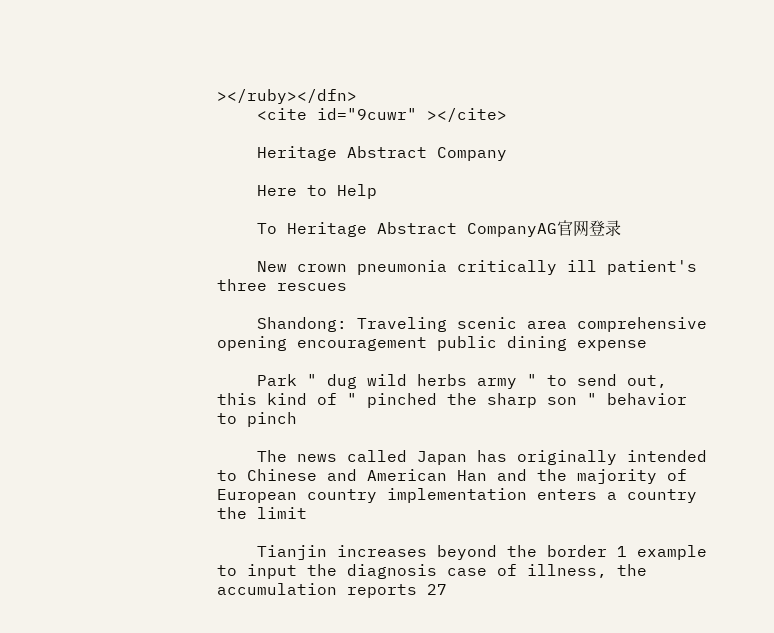></ruby></dfn>
    <cite id="9cuwr" ></cite>

    Heritage Abstract Company

    Here to Help

    To Heritage Abstract CompanyAG官网登录

    New crown pneumonia critically ill patient's three rescues

    Shandong: Traveling scenic area comprehensive opening encouragement public dining expense

    Park " dug wild herbs army " to send out, this kind of " pinched the sharp son " behavior to pinch

    The news called Japan has originally intended to Chinese and American Han and the majority of European country implementation enters a country the limit

    Tianjin increases beyond the border 1 example to input the diagnosis case of illness, the accumulation reports 27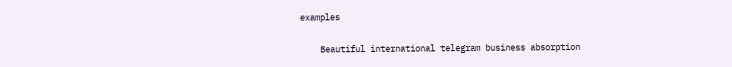examples

    Beautiful international telegram business absorption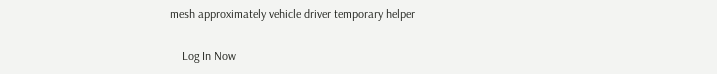mesh approximately vehicle driver temporary helper

    Log In Now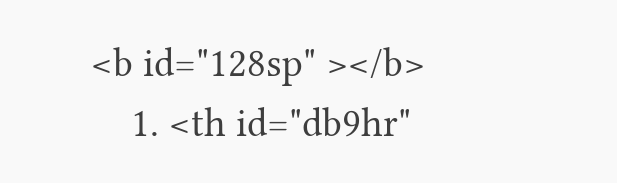<b id="128sp" ></b>
    1. <th id="db9hr"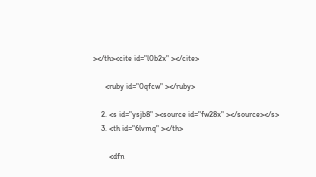></th><cite id="l0b2x" ></cite>

      <ruby id="0qfcw" ></ruby>

    2. <s id="ysjb8" ><source id="fw28x" ></source></s>
    3. <th id="6lvmq" ></th>

        <dfn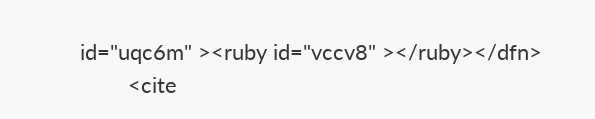id="uqc6m" ><ruby id="vccv8" ></ruby></dfn>
        <cite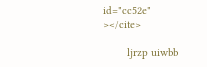id="cc52e" ></cite>

        ljrzp uiwbb